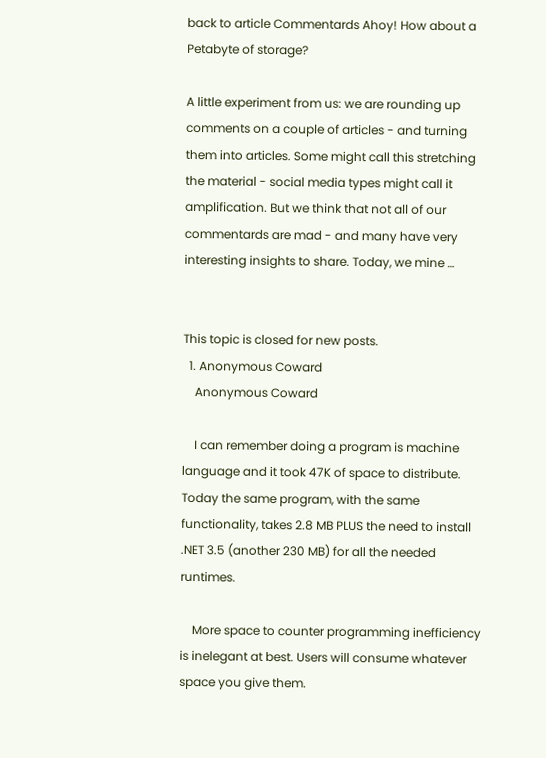back to article Commentards Ahoy! How about a Petabyte of storage?

A little experiment from us: we are rounding up comments on a couple of articles - and turning them into articles. Some might call this stretching the material - social media types might call it amplification. But we think that not all of our commentards are mad - and many have very interesting insights to share. Today, we mine …


This topic is closed for new posts.
  1. Anonymous Coward
    Anonymous Coward

    I can remember doing a program is machine language and it took 47K of space to distribute. Today the same program, with the same functionality, takes 2.8 MB PLUS the need to install .NET 3.5 (another 230 MB) for all the needed runtimes.

    More space to counter programming inefficiency is inelegant at best. Users will consume whatever space you give them.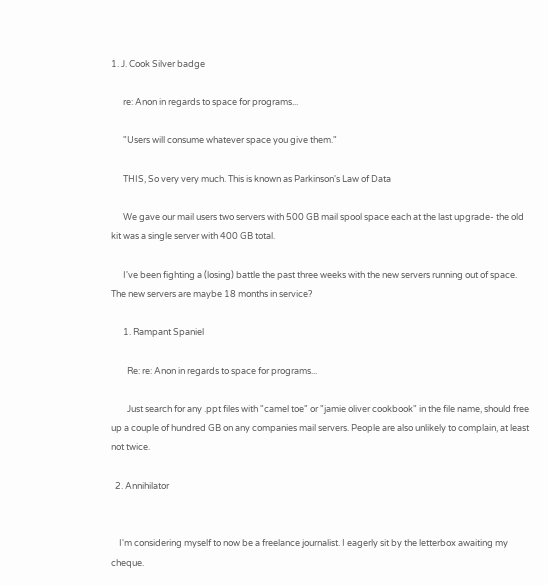1. J. Cook Silver badge

      re: Anon in regards to space for programs...

      "Users will consume whatever space you give them."

      THIS, So very very much. This is known as Parkinson's Law of Data

      We gave our mail users two servers with 500 GB mail spool space each at the last upgrade- the old kit was a single server with 400 GB total.

      I've been fighting a (losing) battle the past three weeks with the new servers running out of space. The new servers are maybe 18 months in service?

      1. Rampant Spaniel

        Re: re: Anon in regards to space for programs...

        Just search for any .ppt files with "camel toe" or "jamie oliver cookbook" in the file name, should free up a couple of hundred GB on any companies mail servers. People are also unlikely to complain, at least not twice.

  2. Annihilator


    I'm considering myself to now be a freelance journalist. I eagerly sit by the letterbox awaiting my cheque.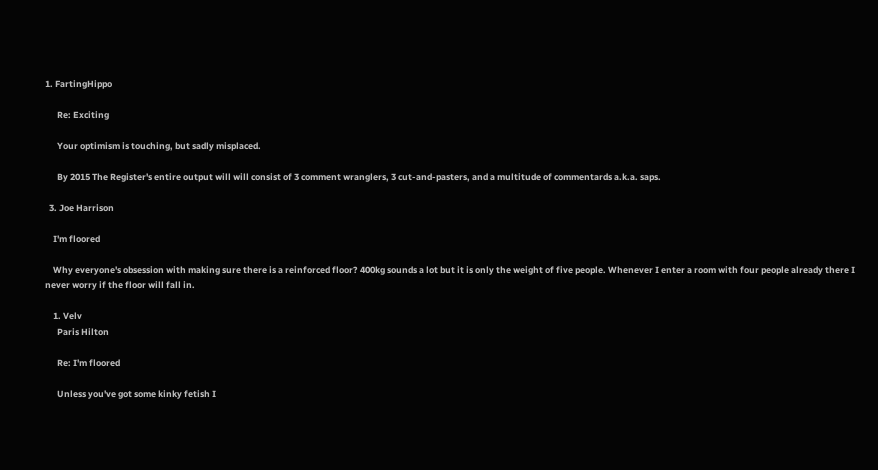1. FartingHippo

      Re: Exciting

      Your optimism is touching, but sadly misplaced.

      By 2015 The Register's entire output will will consist of 3 comment wranglers, 3 cut-and-pasters, and a multitude of commentards a.k.a. saps.

  3. Joe Harrison

    I'm floored

    Why everyone's obsession with making sure there is a reinforced floor? 400kg sounds a lot but it is only the weight of five people. Whenever I enter a room with four people already there I never worry if the floor will fall in.

    1. Velv
      Paris Hilton

      Re: I'm floored

      Unless you've got some kinky fetish I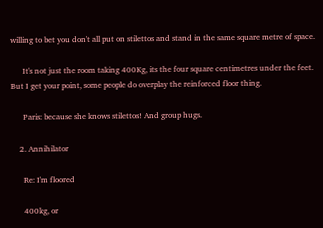willing to bet you don't all put on stilettos and stand in the same square metre of space.

      It's not just the room taking 400Kg, its the four square centimetres under the feet. But I get your point, some people do overplay the reinforced floor thing.

      Paris: because she knows stilettos! And group hugs.

    2. Annihilator

      Re: I'm floored

      400kg, or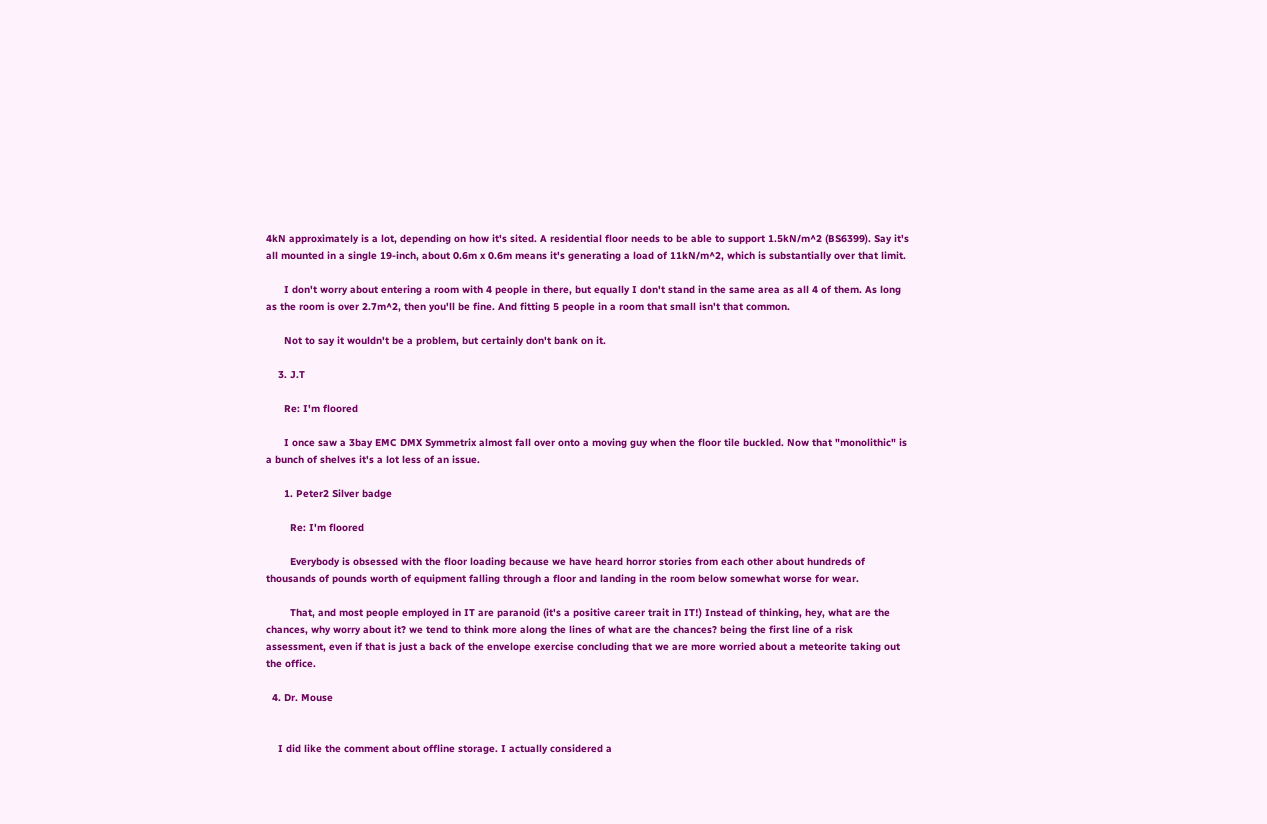4kN approximately is a lot, depending on how it's sited. A residential floor needs to be able to support 1.5kN/m^2 (BS6399). Say it's all mounted in a single 19-inch, about 0.6m x 0.6m means it's generating a load of 11kN/m^2, which is substantially over that limit.

      I don't worry about entering a room with 4 people in there, but equally I don't stand in the same area as all 4 of them. As long as the room is over 2.7m^2, then you'll be fine. And fitting 5 people in a room that small isn't that common.

      Not to say it wouldn't be a problem, but certainly don't bank on it.

    3. J.T

      Re: I'm floored

      I once saw a 3bay EMC DMX Symmetrix almost fall over onto a moving guy when the floor tile buckled. Now that "monolithic" is a bunch of shelves it's a lot less of an issue.

      1. Peter2 Silver badge

        Re: I'm floored

        Everybody is obsessed with the floor loading because we have heard horror stories from each other about hundreds of thousands of pounds worth of equipment falling through a floor and landing in the room below somewhat worse for wear.

        That, and most people employed in IT are paranoid (it's a positive career trait in IT!) Instead of thinking, hey, what are the chances, why worry about it? we tend to think more along the lines of what are the chances? being the first line of a risk assessment, even if that is just a back of the envelope exercise concluding that we are more worried about a meteorite taking out the office.

  4. Dr. Mouse


    I did like the comment about offline storage. I actually considered a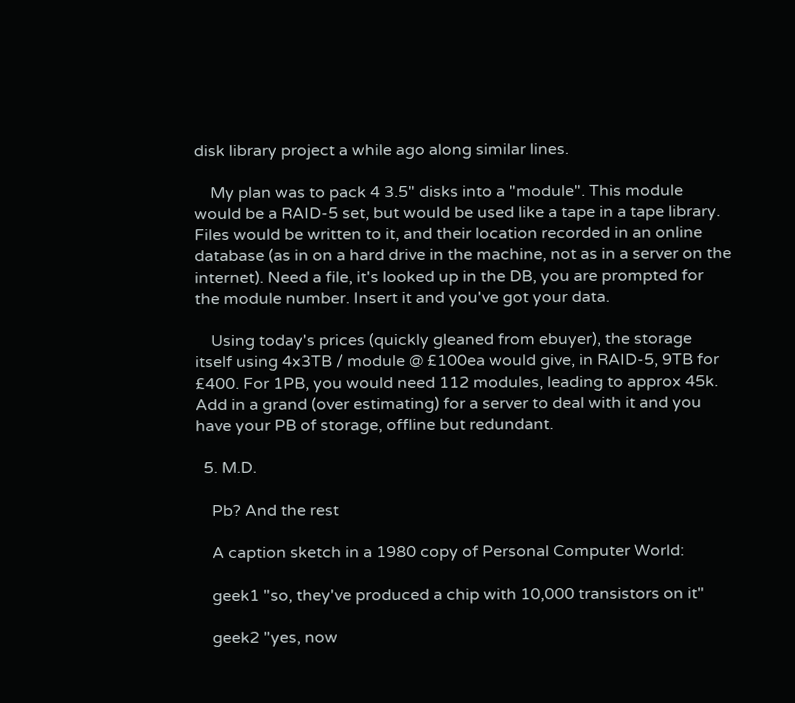disk library project a while ago along similar lines.

    My plan was to pack 4 3.5" disks into a "module". This module would be a RAID-5 set, but would be used like a tape in a tape library. Files would be written to it, and their location recorded in an online database (as in on a hard drive in the machine, not as in a server on the internet). Need a file, it's looked up in the DB, you are prompted for the module number. Insert it and you've got your data.

    Using today's prices (quickly gleaned from ebuyer), the storage itself using 4x3TB / module @ £100ea would give, in RAID-5, 9TB for £400. For 1PB, you would need 112 modules, leading to approx 45k. Add in a grand (over estimating) for a server to deal with it and you have your PB of storage, offline but redundant.

  5. M.D.

    Pb? And the rest

    A caption sketch in a 1980 copy of Personal Computer World:

    geek1 "so, they've produced a chip with 10,000 transistors on it"

    geek2 "yes, now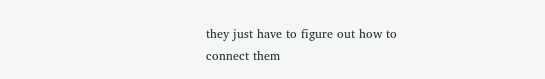they just have to figure out how to connect them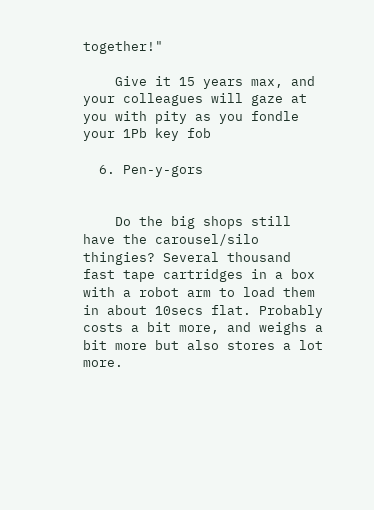together!"

    Give it 15 years max, and your colleagues will gaze at you with pity as you fondle your 1Pb key fob

  6. Pen-y-gors


    Do the big shops still have the carousel/silo thingies? Several thousand fast tape cartridges in a box with a robot arm to load them in about 10secs flat. Probably costs a bit more, and weighs a bit more but also stores a lot more.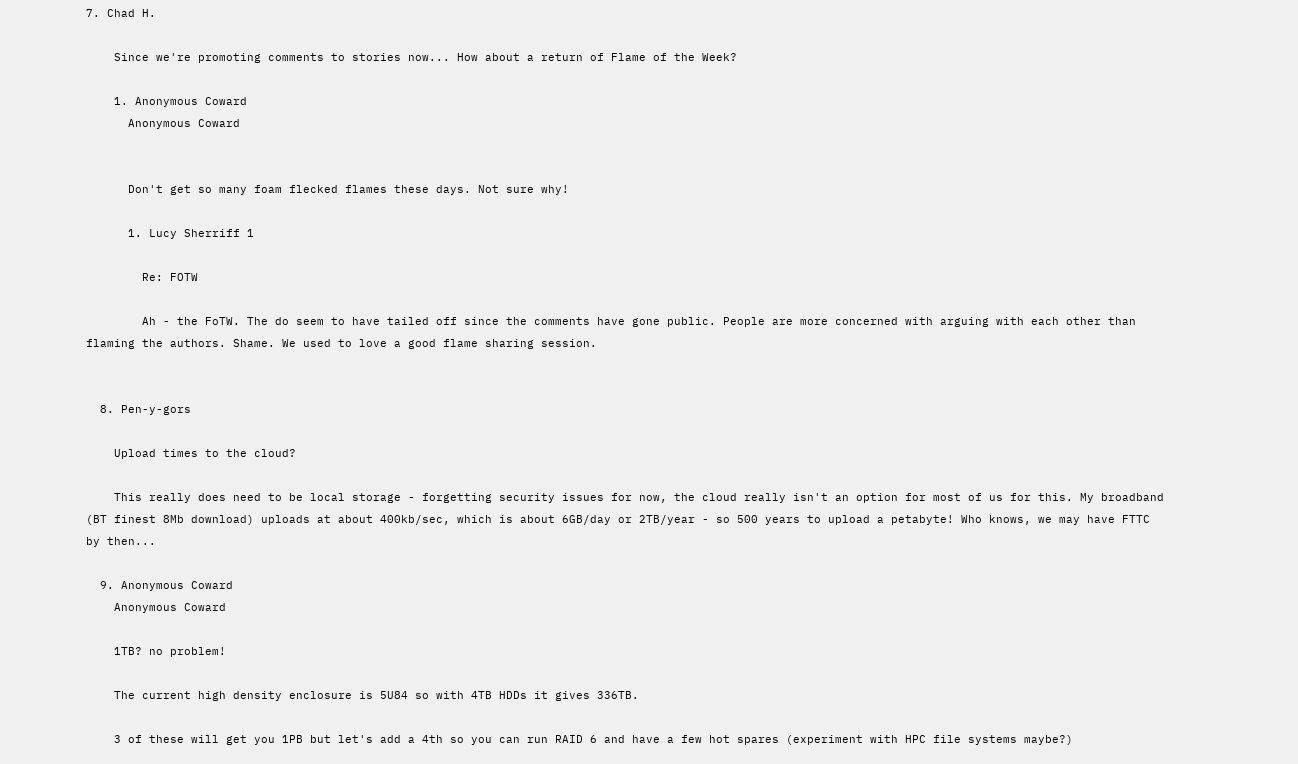7. Chad H.

    Since we're promoting comments to stories now... How about a return of Flame of the Week?

    1. Anonymous Coward
      Anonymous Coward


      Don't get so many foam flecked flames these days. Not sure why!

      1. Lucy Sherriff 1

        Re: FOTW

        Ah - the FoTW. The do seem to have tailed off since the comments have gone public. People are more concerned with arguing with each other than flaming the authors. Shame. We used to love a good flame sharing session.


  8. Pen-y-gors

    Upload times to the cloud?

    This really does need to be local storage - forgetting security issues for now, the cloud really isn't an option for most of us for this. My broadband (BT finest 8Mb download) uploads at about 400kb/sec, which is about 6GB/day or 2TB/year - so 500 years to upload a petabyte! Who knows, we may have FTTC by then...

  9. Anonymous Coward
    Anonymous Coward

    1TB? no problem!

    The current high density enclosure is 5U84 so with 4TB HDDs it gives 336TB.

    3 of these will get you 1PB but let's add a 4th so you can run RAID 6 and have a few hot spares (experiment with HPC file systems maybe?)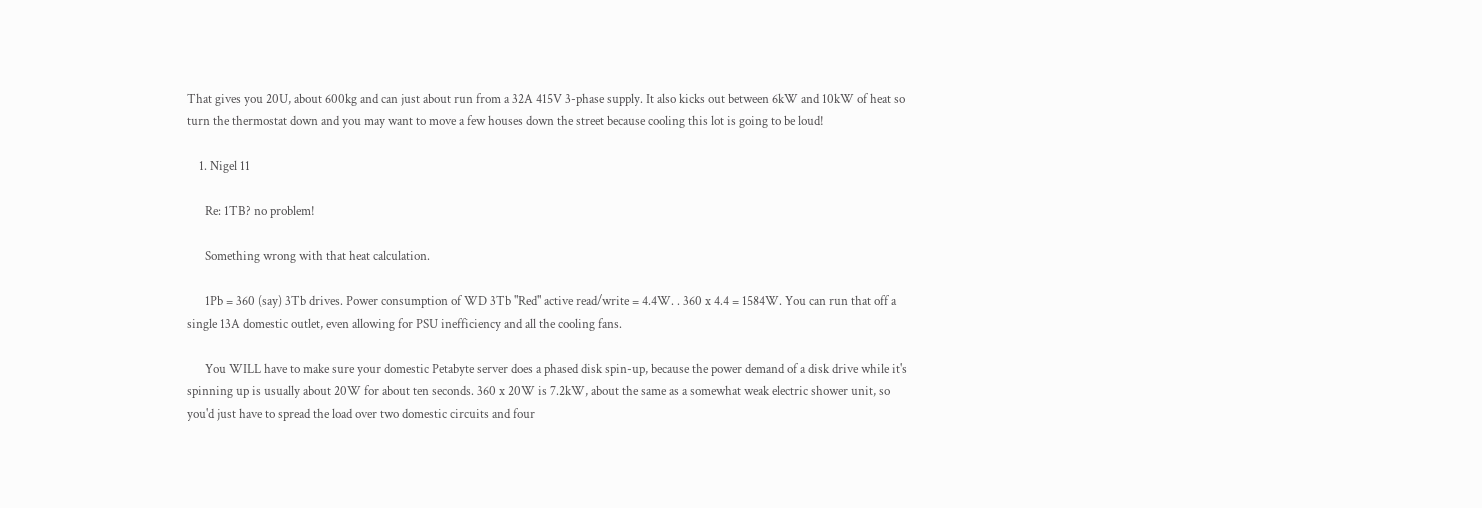That gives you 20U, about 600kg and can just about run from a 32A 415V 3-phase supply. It also kicks out between 6kW and 10kW of heat so turn the thermostat down and you may want to move a few houses down the street because cooling this lot is going to be loud!

    1. Nigel 11

      Re: 1TB? no problem!

      Something wrong with that heat calculation.

      1Pb = 360 (say) 3Tb drives. Power consumption of WD 3Tb "Red" active read/write = 4.4W. . 360 x 4.4 = 1584W. You can run that off a single 13A domestic outlet, even allowing for PSU inefficiency and all the cooling fans.

      You WILL have to make sure your domestic Petabyte server does a phased disk spin-up, because the power demand of a disk drive while it's spinning up is usually about 20W for about ten seconds. 360 x 20W is 7.2kW, about the same as a somewhat weak electric shower unit, so you'd just have to spread the load over two domestic circuits and four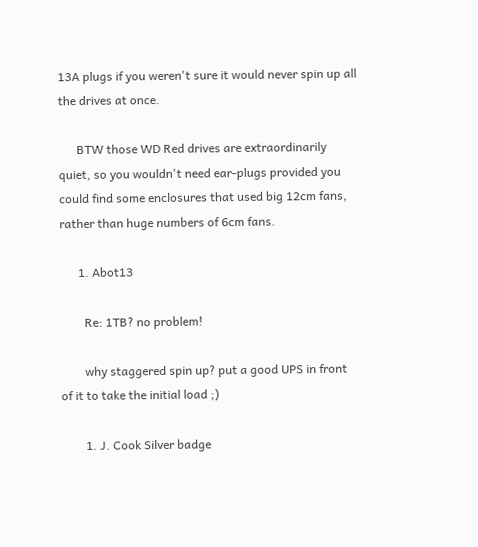13A plugs if you weren't sure it would never spin up all the drives at once.

      BTW those WD Red drives are extraordinarily quiet, so you wouldn't need ear-plugs provided you could find some enclosures that used big 12cm fans, rather than huge numbers of 6cm fans.

      1. Abot13

        Re: 1TB? no problem!

        why staggered spin up? put a good UPS in front of it to take the initial load ;)

        1. J. Cook Silver badge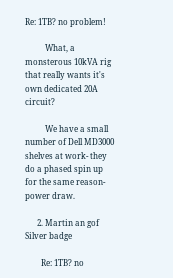Re: 1TB? no problem!

          What, a monsterous 10kVA rig that really wants it's own dedicated 20A circuit?

          We have a small number of Dell MD3000 shelves at work- they do a phased spin up for the same reason- power draw.

      2. Martin an gof Silver badge

        Re: 1TB? no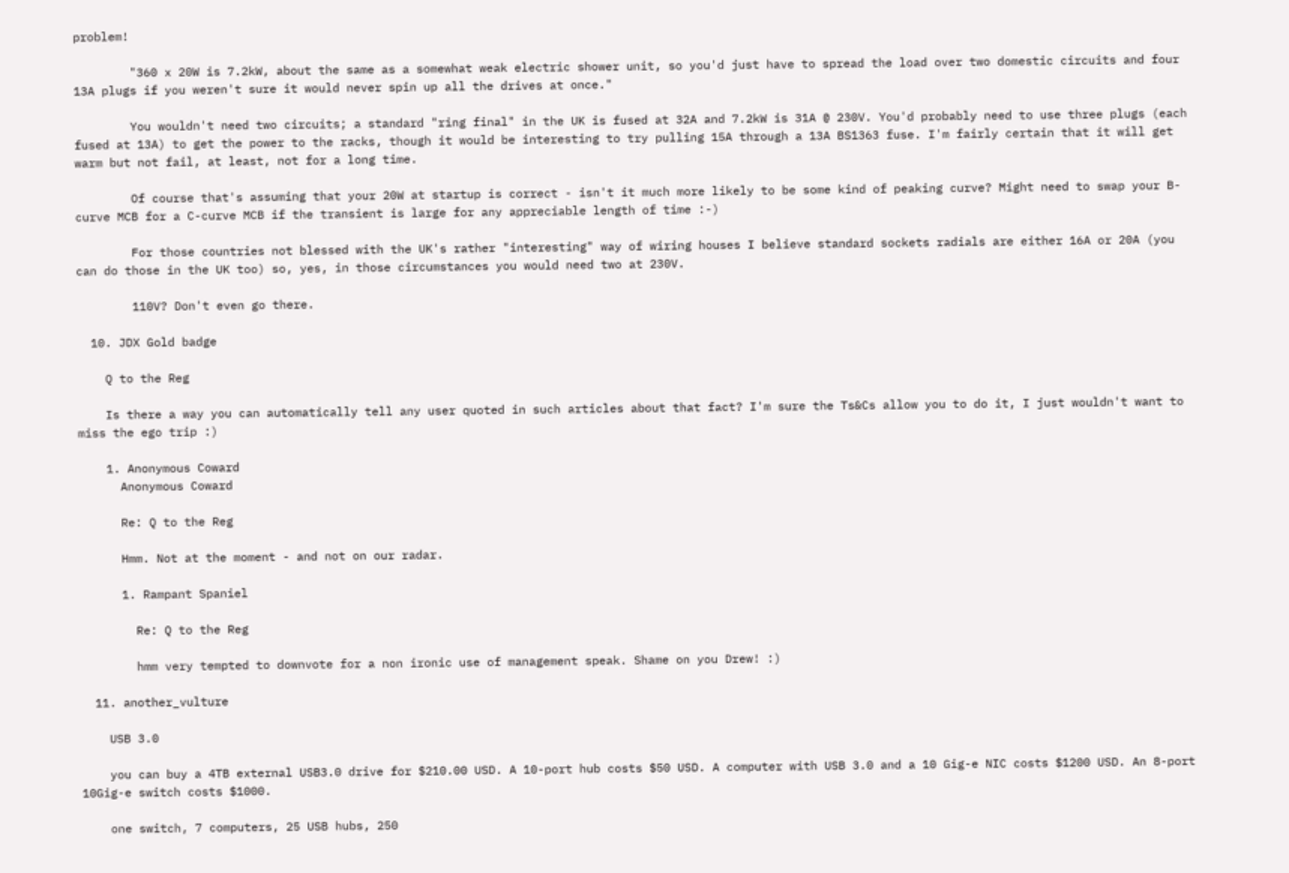problem!

        "360 x 20W is 7.2kW, about the same as a somewhat weak electric shower unit, so you'd just have to spread the load over two domestic circuits and four 13A plugs if you weren't sure it would never spin up all the drives at once."

        You wouldn't need two circuits; a standard "ring final" in the UK is fused at 32A and 7.2kW is 31A @ 230V. You'd probably need to use three plugs (each fused at 13A) to get the power to the racks, though it would be interesting to try pulling 15A through a 13A BS1363 fuse. I'm fairly certain that it will get warm but not fail, at least, not for a long time.

        Of course that's assuming that your 20W at startup is correct - isn't it much more likely to be some kind of peaking curve? Might need to swap your B-curve MCB for a C-curve MCB if the transient is large for any appreciable length of time :-)

        For those countries not blessed with the UK's rather "interesting" way of wiring houses I believe standard sockets radials are either 16A or 20A (you can do those in the UK too) so, yes, in those circumstances you would need two at 230V.

        110V? Don't even go there.

  10. JDX Gold badge

    Q to the Reg

    Is there a way you can automatically tell any user quoted in such articles about that fact? I'm sure the Ts&Cs allow you to do it, I just wouldn't want to miss the ego trip :)

    1. Anonymous Coward
      Anonymous Coward

      Re: Q to the Reg

      Hmm. Not at the moment - and not on our radar.

      1. Rampant Spaniel

        Re: Q to the Reg

        hmm very tempted to downvote for a non ironic use of management speak. Shame on you Drew! :)

  11. another_vulture

    USB 3.0

    you can buy a 4TB external USB3.0 drive for $210.00 USD. A 10-port hub costs $50 USD. A computer with USB 3.0 and a 10 Gig-e NIC costs $1200 USD. An 8-port 10Gig-e switch costs $1000.

    one switch, 7 computers, 25 USB hubs, 250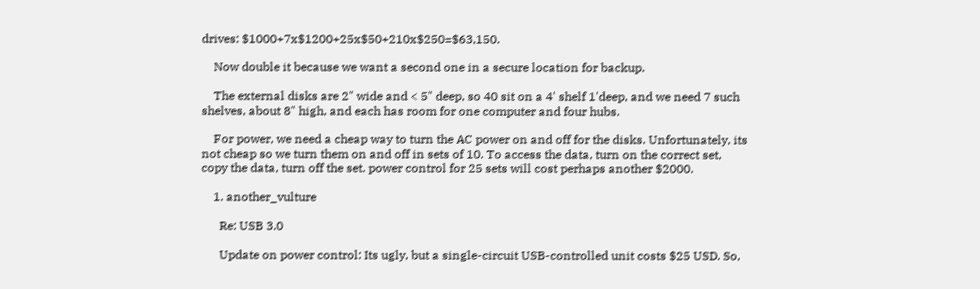drives: $1000+7x$1200+25x$50+210x$250=$63,150.

    Now double it because we want a second one in a secure location for backup.

    The external disks are 2" wide and < 5" deep, so 40 sit on a 4' shelf 1'deep, and we need 7 such shelves, about 8" high, and each has room for one computer and four hubs.

    For power, we need a cheap way to turn the AC power on and off for the disks. Unfortunately, its not cheap so we turn them on and off in sets of 10. To access the data, turn on the correct set, copy the data, turn off the set. power control for 25 sets will cost perhaps another $2000.

    1. another_vulture

      Re: USB 3.0

      Update on power control: Its ugly, but a single-circuit USB-controlled unit costs $25 USD. So,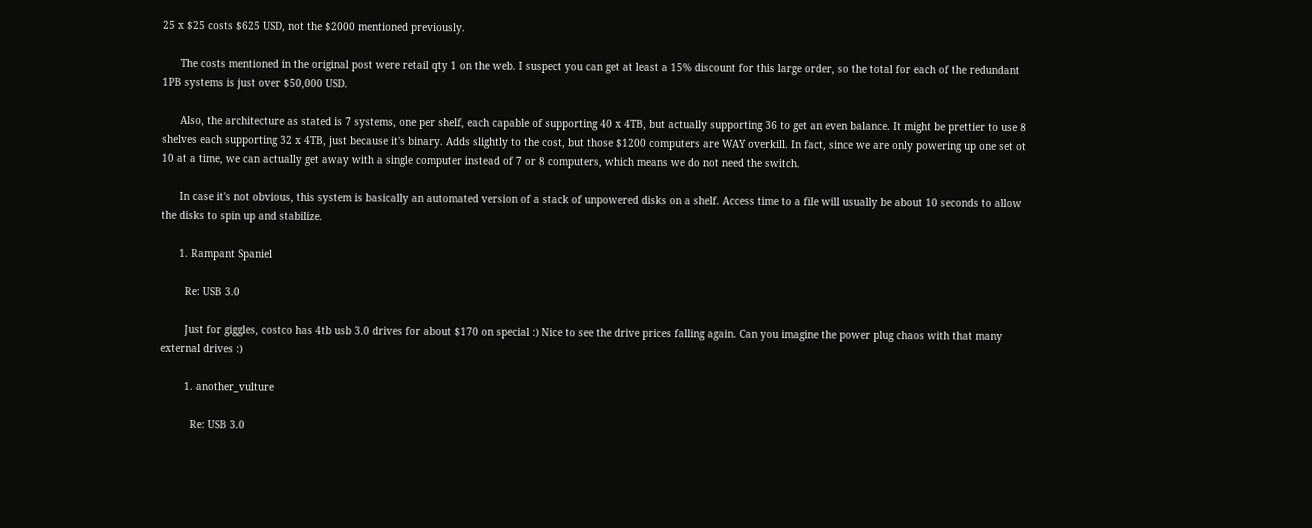25 x $25 costs $625 USD, not the $2000 mentioned previously.

      The costs mentioned in the original post were retail qty 1 on the web. I suspect you can get at least a 15% discount for this large order, so the total for each of the redundant 1PB systems is just over $50,000 USD.

      Also, the architecture as stated is 7 systems, one per shelf, each capable of supporting 40 x 4TB, but actually supporting 36 to get an even balance. It might be prettier to use 8 shelves each supporting 32 x 4TB, just because it's binary. Adds slightly to the cost, but those $1200 computers are WAY overkill. In fact, since we are only powering up one set ot 10 at a time, we can actually get away with a single computer instead of 7 or 8 computers, which means we do not need the switch.

      In case it's not obvious, this system is basically an automated version of a stack of unpowered disks on a shelf. Access time to a file will usually be about 10 seconds to allow the disks to spin up and stabilize.

      1. Rampant Spaniel

        Re: USB 3.0

        Just for giggles, costco has 4tb usb 3.0 drives for about $170 on special :) Nice to see the drive prices falling again. Can you imagine the power plug chaos with that many external drives :)

        1. another_vulture

          Re: USB 3.0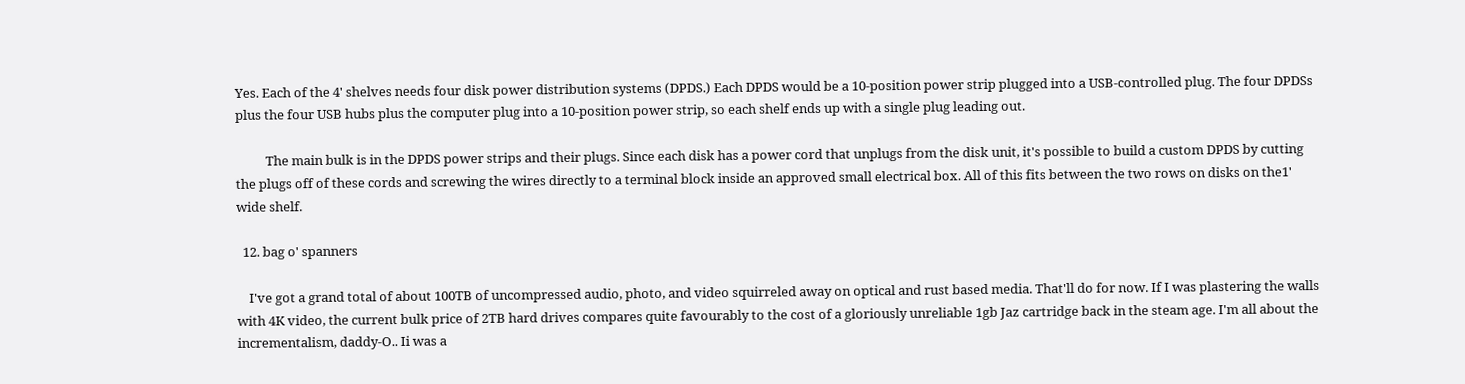Yes. Each of the 4' shelves needs four disk power distribution systems (DPDS.) Each DPDS would be a 10-position power strip plugged into a USB-controlled plug. The four DPDSs plus the four USB hubs plus the computer plug into a 10-position power strip, so each shelf ends up with a single plug leading out.

          The main bulk is in the DPDS power strips and their plugs. Since each disk has a power cord that unplugs from the disk unit, it's possible to build a custom DPDS by cutting the plugs off of these cords and screwing the wires directly to a terminal block inside an approved small electrical box. All of this fits between the two rows on disks on the1' wide shelf.

  12. bag o' spanners

    I've got a grand total of about 100TB of uncompressed audio, photo, and video squirreled away on optical and rust based media. That'll do for now. If I was plastering the walls with 4K video, the current bulk price of 2TB hard drives compares quite favourably to the cost of a gloriously unreliable 1gb Jaz cartridge back in the steam age. I'm all about the incrementalism, daddy-O.. Ii was a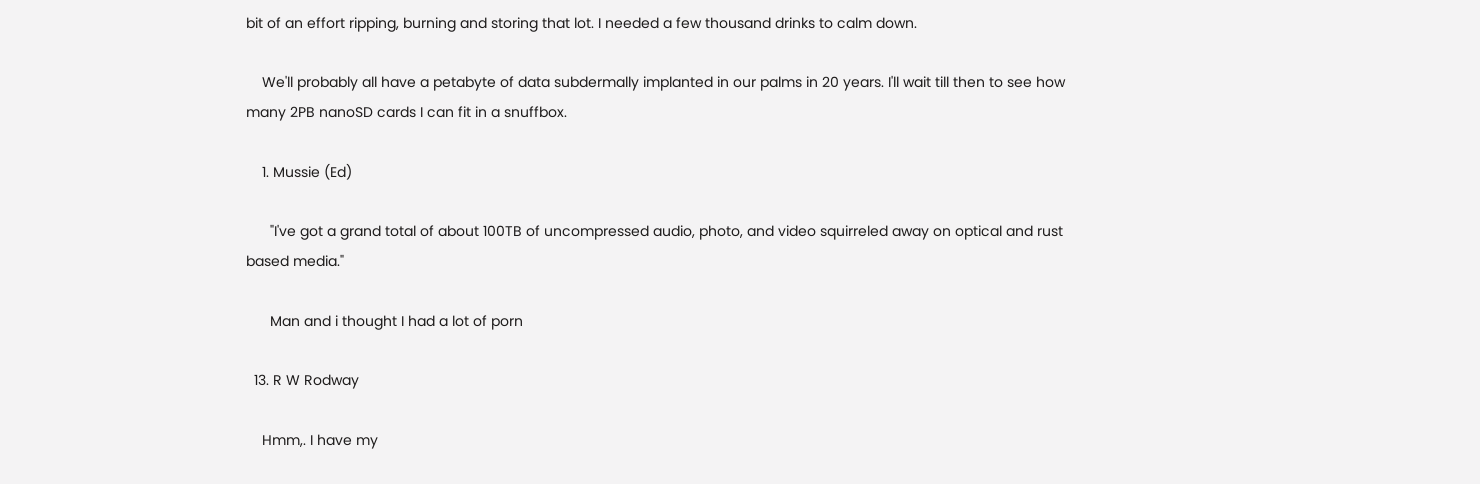bit of an effort ripping, burning and storing that lot. I needed a few thousand drinks to calm down.

    We'll probably all have a petabyte of data subdermally implanted in our palms in 20 years. I'll wait till then to see how many 2PB nanoSD cards I can fit in a snuffbox.

    1. Mussie (Ed)

      "I've got a grand total of about 100TB of uncompressed audio, photo, and video squirreled away on optical and rust based media."

      Man and i thought I had a lot of porn

  13. R W Rodway

    Hmm,. I have my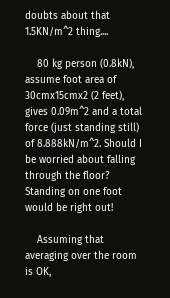doubts about that 1.5KN/m^2 thing....

    80 kg person (0.8kN), assume foot area of 30cmx15cmx2 (2 feet), gives 0.09m^2 and a total force (just standing still) of 8.888kN/m^2. Should I be worried about falling through the floor? Standing on one foot would be right out!

    Assuming that averaging over the room is OK,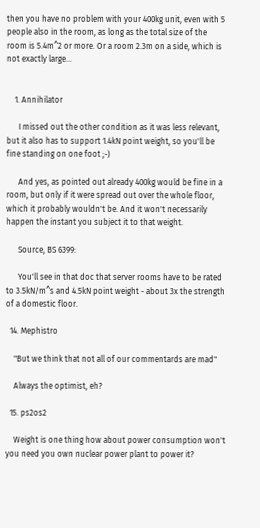then you have no problem with your 400kg unit, even with 5 people also in the room, as long as the total size of the room is 5.4m^2 or more. Or a room 2.3m on a side, which is not exactly large...


    1. Annihilator

      I missed out the other condition as it was less relevant, but it also has to support 1.4kN point weight, so you'll be fine standing on one foot ;-)

      And yes, as pointed out already 400kg would be fine in a room, but only if it were spread out over the whole floor, which it probably wouldn't be. And it won't necessarily happen the instant you subject it to that weight.

      Source, BS 6399:

      You'll see in that doc that server rooms have to be rated to 3.5kN/m^s and 4.5kN point weight - about 3x the strength of a domestic floor.

  14. Mephistro

    "But we think that not all of our commentards are mad"

    Always the optimist, eh?

  15. ps2os2

    Weight is one thing how about power consumption won't you need you own nuclear power plant to power it?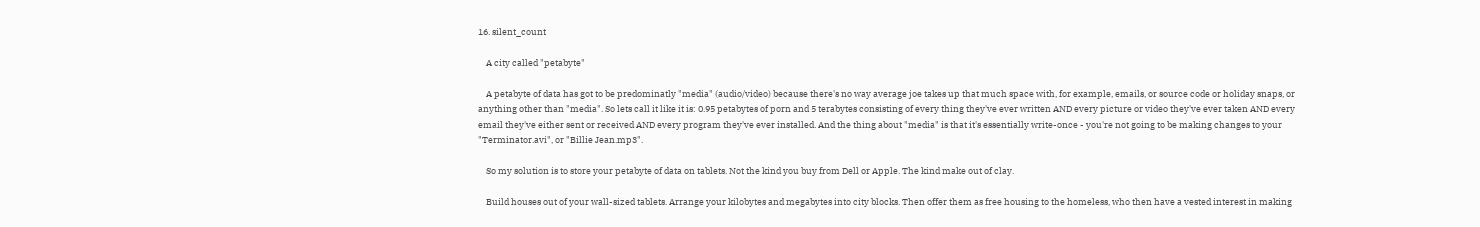16. silent_count

    A city called "petabyte"

    A petabyte of data has got to be predominatly "media" (audio/video) because there's no way average joe takes up that much space with, for example, emails, or source code or holiday snaps, or anything other than "media". So lets call it like it is: 0.95 petabytes of porn and 5 terabytes consisting of every thing they've ever written AND every picture or video they've ever taken AND every email they've either sent or received AND every program they've ever installed. And the thing about "media" is that it's essentially write-once - you're not going to be making changes to your "Terminator.avi", or "Billie Jean.mp3".

    So my solution is to store your petabyte of data on tablets. Not the kind you buy from Dell or Apple. The kind make out of clay.

    Build houses out of your wall-sized tablets. Arrange your kilobytes and megabytes into city blocks. Then offer them as free housing to the homeless, who then have a vested interest in making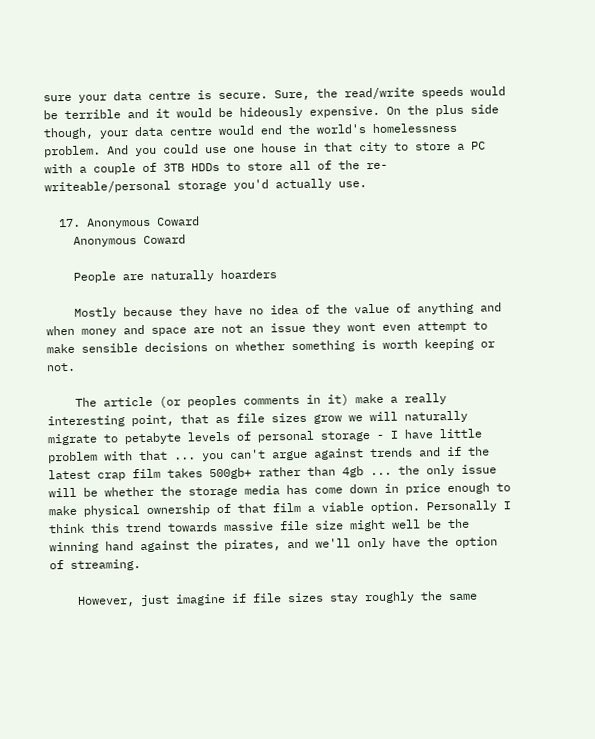sure your data centre is secure. Sure, the read/write speeds would be terrible and it would be hideously expensive. On the plus side though, your data centre would end the world's homelessness problem. And you could use one house in that city to store a PC with a couple of 3TB HDDs to store all of the re-writeable/personal storage you'd actually use.

  17. Anonymous Coward
    Anonymous Coward

    People are naturally hoarders

    Mostly because they have no idea of the value of anything and when money and space are not an issue they wont even attempt to make sensible decisions on whether something is worth keeping or not.

    The article (or peoples comments in it) make a really interesting point, that as file sizes grow we will naturally migrate to petabyte levels of personal storage - I have little problem with that ... you can't argue against trends and if the latest crap film takes 500gb+ rather than 4gb ... the only issue will be whether the storage media has come down in price enough to make physical ownership of that film a viable option. Personally I think this trend towards massive file size might well be the winning hand against the pirates, and we'll only have the option of streaming.

    However, just imagine if file sizes stay roughly the same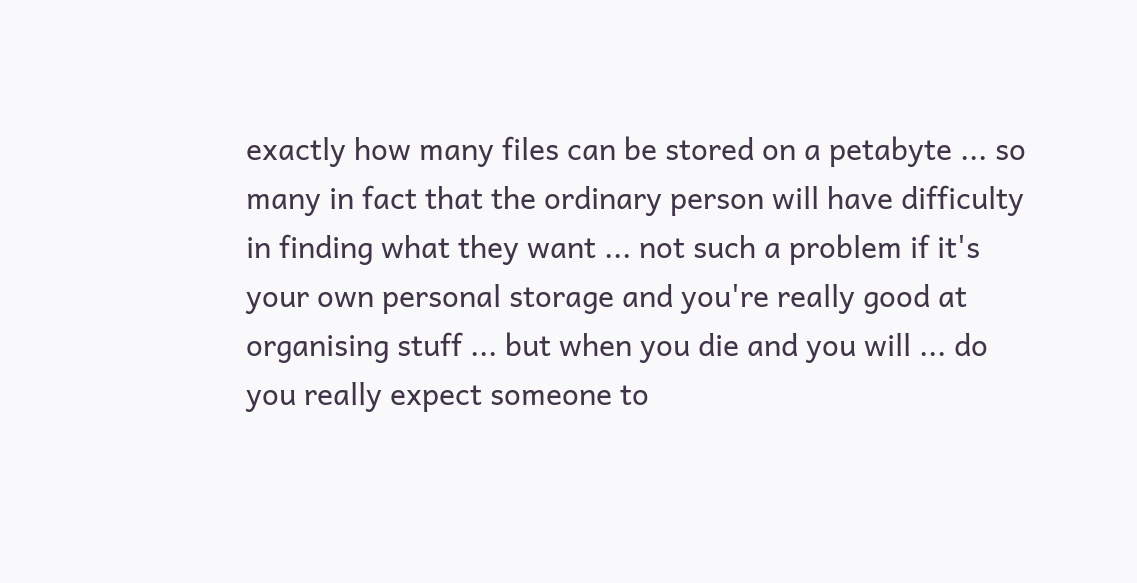exactly how many files can be stored on a petabyte ... so many in fact that the ordinary person will have difficulty in finding what they want ... not such a problem if it's your own personal storage and you're really good at organising stuff ... but when you die and you will ... do you really expect someone to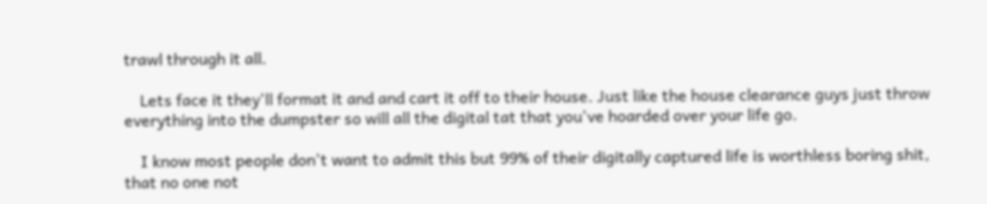trawl through it all.

    Lets face it they'll format it and and cart it off to their house. Just like the house clearance guys just throw everything into the dumpster so will all the digital tat that you've hoarded over your life go.

    I know most people don't want to admit this but 99% of their digitally captured life is worthless boring shit, that no one not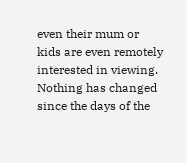even their mum or kids are even remotely interested in viewing. Nothing has changed since the days of the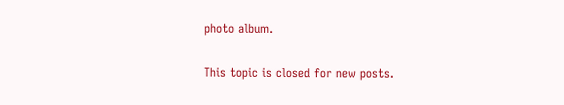photo album.

This topic is closed for new posts.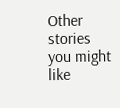Other stories you might like